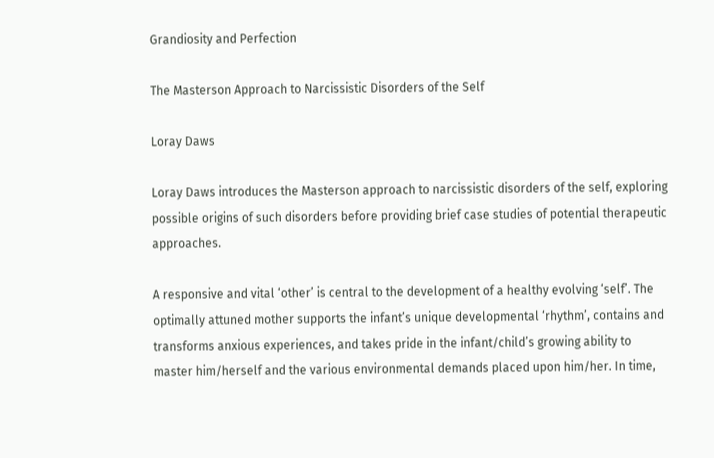Grandiosity and Perfection

The Masterson Approach to Narcissistic Disorders of the Self

Loray Daws

Loray Daws introduces the Masterson approach to narcissistic disorders of the self, exploring possible origins of such disorders before providing brief case studies of potential therapeutic approaches.

A responsive and vital ‘other’ is central to the development of a healthy evolving ‘self’. The optimally attuned mother supports the infant’s unique developmental ‘rhythm’, contains and transforms anxious experiences, and takes pride in the infant/child’s growing ability to master him/herself and the various environmental demands placed upon him/her. In time,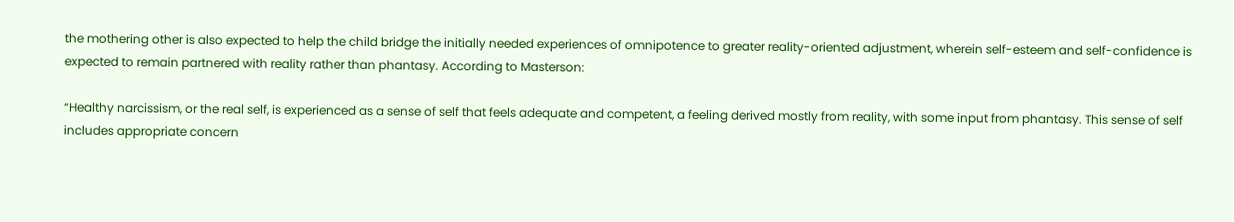the mothering other is also expected to help the child bridge the initially needed experiences of omnipotence to greater reality-oriented adjustment, wherein self-esteem and self-confidence is expected to remain partnered with reality rather than phantasy. According to Masterson:

“Healthy narcissism, or the real self, is experienced as a sense of self that feels adequate and competent, a feeling derived mostly from reality, with some input from phantasy. This sense of self includes appropriate concern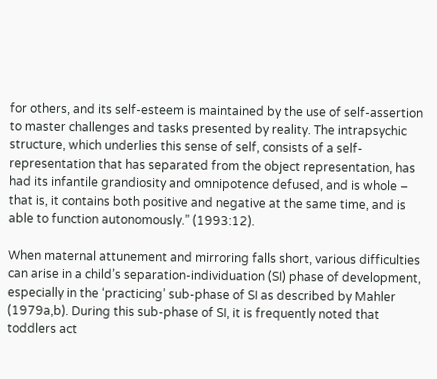for others, and its self-esteem is maintained by the use of self-assertion to master challenges and tasks presented by reality. The intrapsychic structure, which underlies this sense of self, consists of a self-representation that has separated from the object representation, has had its infantile grandiosity and omnipotence defused, and is whole – that is, it contains both positive and negative at the same time, and is able to function autonomously.” (1993:12).

When maternal attunement and mirroring falls short, various difficulties can arise in a child’s separation-individuation (SI) phase of development, especially in the ‘practicing’ sub-phase of SI as described by Mahler (1979a,b). During this sub-phase of SI, it is frequently noted that toddlers act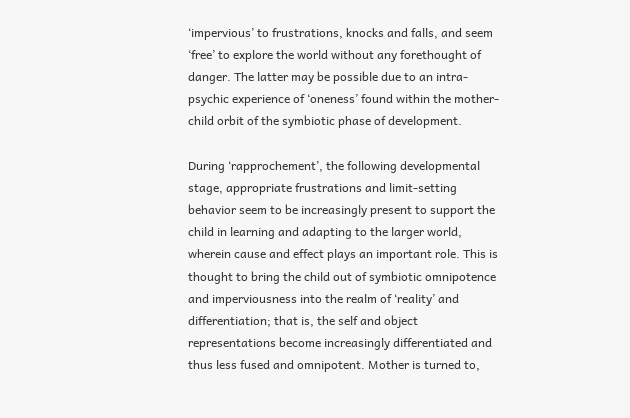‘impervious’ to frustrations, knocks and falls, and seem ‘free’ to explore the world without any forethought of danger. The latter may be possible due to an intra-psychic experience of ‘oneness’ found within the mother-child orbit of the symbiotic phase of development.

During ‘rapprochement’, the following developmental stage, appropriate frustrations and limit-setting behavior seem to be increasingly present to support the child in learning and adapting to the larger world, wherein cause and effect plays an important role. This is thought to bring the child out of symbiotic omnipotence and imperviousness into the realm of ‘reality’ and differentiation; that is, the self and object representations become increasingly differentiated and thus less fused and omnipotent. Mother is turned to,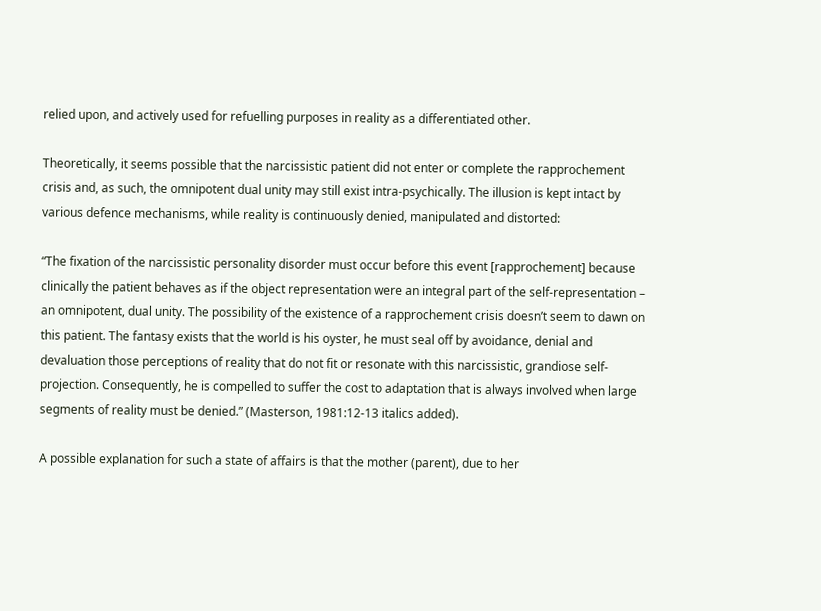relied upon, and actively used for refuelling purposes in reality as a differentiated other.

Theoretically, it seems possible that the narcissistic patient did not enter or complete the rapprochement crisis and, as such, the omnipotent dual unity may still exist intra-psychically. The illusion is kept intact by various defence mechanisms, while reality is continuously denied, manipulated and distorted:

“The fixation of the narcissistic personality disorder must occur before this event [rapprochement] because clinically the patient behaves as if the object representation were an integral part of the self-representation – an omnipotent, dual unity. The possibility of the existence of a rapprochement crisis doesn’t seem to dawn on this patient. The fantasy exists that the world is his oyster, he must seal off by avoidance, denial and devaluation those perceptions of reality that do not fit or resonate with this narcissistic, grandiose self-projection. Consequently, he is compelled to suffer the cost to adaptation that is always involved when large segments of reality must be denied.” (Masterson, 1981:12-13 italics added).

A possible explanation for such a state of affairs is that the mother (parent), due to her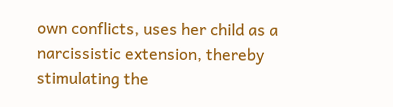own conflicts, uses her child as a narcissistic extension, thereby stimulating the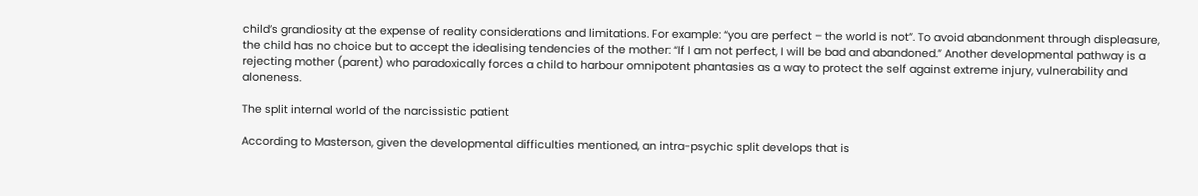child’s grandiosity at the expense of reality considerations and limitations. For example: “you are perfect – the world is not”. To avoid abandonment through displeasure, the child has no choice but to accept the idealising tendencies of the mother: “If I am not perfect, I will be bad and abandoned.” Another developmental pathway is a rejecting mother (parent) who paradoxically forces a child to harbour omnipotent phantasies as a way to protect the self against extreme injury, vulnerability and aloneness.

The split internal world of the narcissistic patient

According to Masterson, given the developmental difficulties mentioned, an intra-psychic split develops that is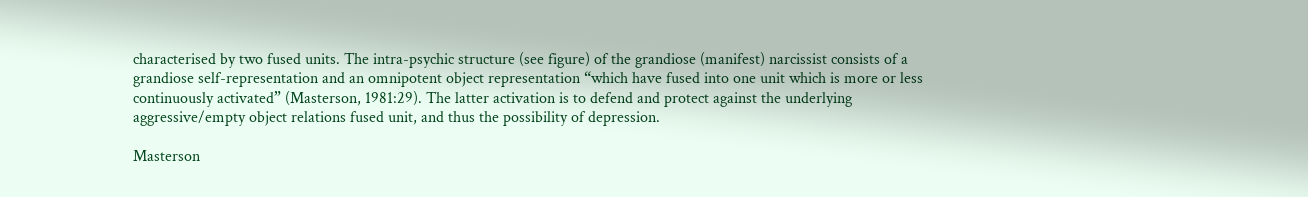characterised by two fused units. The intra-psychic structure (see figure) of the grandiose (manifest) narcissist consists of a grandiose self-representation and an omnipotent object representation “which have fused into one unit which is more or less continuously activated” (Masterson, 1981:29). The latter activation is to defend and protect against the underlying aggressive/empty object relations fused unit, and thus the possibility of depression.

Masterson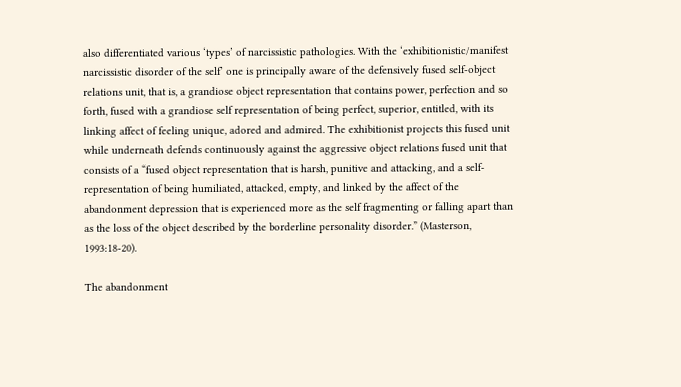also differentiated various ‘types’ of narcissistic pathologies. With the ‘exhibitionistic/manifest narcissistic disorder of the self’ one is principally aware of the defensively fused self-object relations unit, that is, a grandiose object representation that contains power, perfection and so forth, fused with a grandiose self representation of being perfect, superior, entitled, with its linking affect of feeling unique, adored and admired. The exhibitionist projects this fused unit while underneath defends continuously against the aggressive object relations fused unit that consists of a “fused object representation that is harsh, punitive and attacking, and a self-representation of being humiliated, attacked, empty, and linked by the affect of the abandonment depression that is experienced more as the self fragmenting or falling apart than as the loss of the object described by the borderline personality disorder.” (Masterson, 1993:18-20).

The abandonment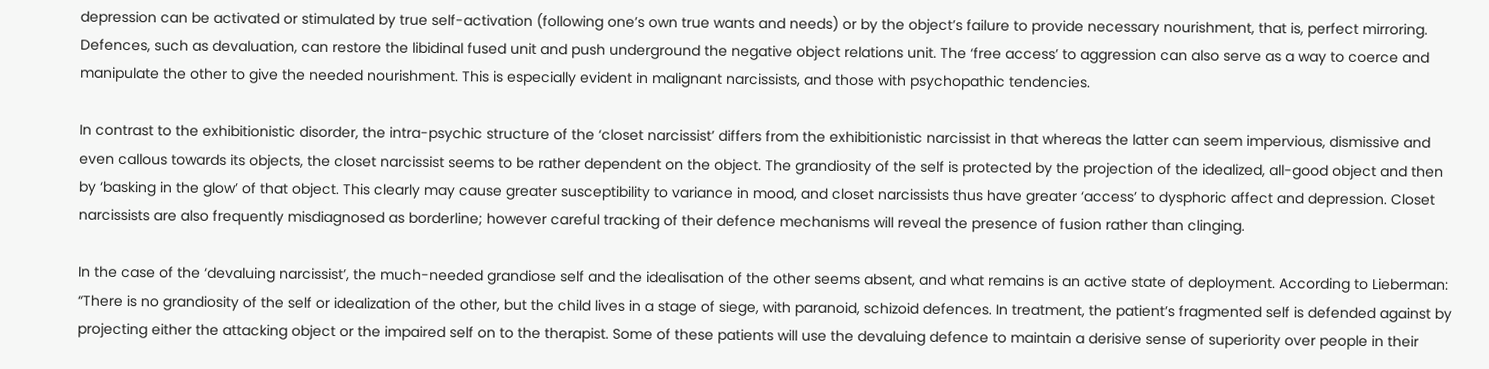depression can be activated or stimulated by true self-activation (following one’s own true wants and needs) or by the object’s failure to provide necessary nourishment, that is, perfect mirroring. Defences, such as devaluation, can restore the libidinal fused unit and push underground the negative object relations unit. The ‘free access’ to aggression can also serve as a way to coerce and manipulate the other to give the needed nourishment. This is especially evident in malignant narcissists, and those with psychopathic tendencies.

In contrast to the exhibitionistic disorder, the intra-psychic structure of the ‘closet narcissist’ differs from the exhibitionistic narcissist in that whereas the latter can seem impervious, dismissive and even callous towards its objects, the closet narcissist seems to be rather dependent on the object. The grandiosity of the self is protected by the projection of the idealized, all-good object and then by ‘basking in the glow’ of that object. This clearly may cause greater susceptibility to variance in mood, and closet narcissists thus have greater ‘access’ to dysphoric affect and depression. Closet narcissists are also frequently misdiagnosed as borderline; however careful tracking of their defence mechanisms will reveal the presence of fusion rather than clinging.

In the case of the ‘devaluing narcissist’, the much-needed grandiose self and the idealisation of the other seems absent, and what remains is an active state of deployment. According to Lieberman: “There is no grandiosity of the self or idealization of the other, but the child lives in a stage of siege, with paranoid, schizoid defences. In treatment, the patient’s fragmented self is defended against by projecting either the attacking object or the impaired self on to the therapist. Some of these patients will use the devaluing defence to maintain a derisive sense of superiority over people in their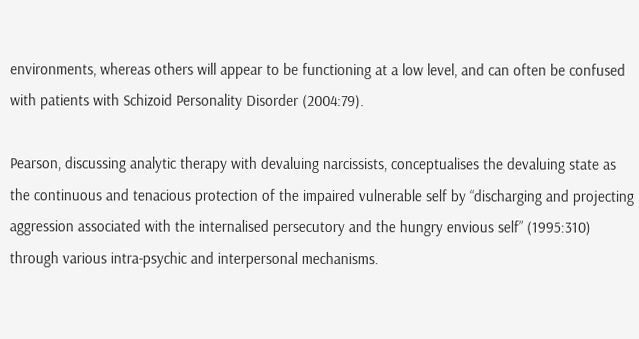environments, whereas others will appear to be functioning at a low level, and can often be confused with patients with Schizoid Personality Disorder (2004:79).

Pearson, discussing analytic therapy with devaluing narcissists, conceptualises the devaluing state as the continuous and tenacious protection of the impaired vulnerable self by “discharging and projecting aggression associated with the internalised persecutory and the hungry envious self” (1995:310) through various intra-psychic and interpersonal mechanisms.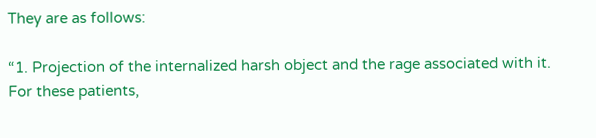They are as follows:

“1. Projection of the internalized harsh object and the rage associated with it. For these patients,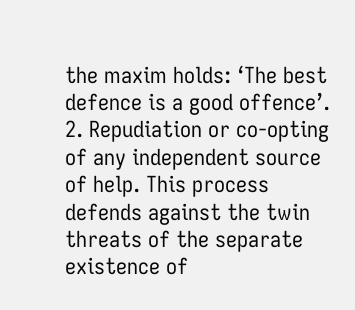the maxim holds: ‘The best defence is a good offence’. 2. Repudiation or co-opting of any independent source of help. This process defends against the twin threats of the separate existence of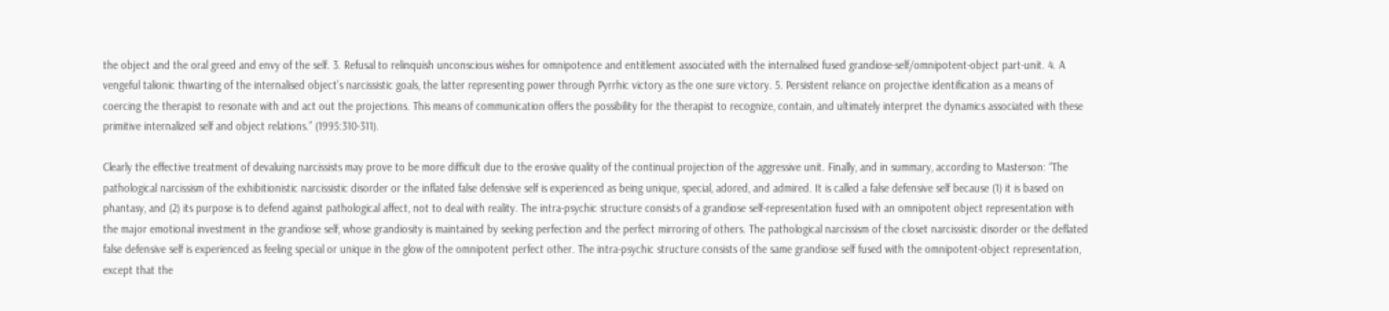the object and the oral greed and envy of the self. 3. Refusal to relinquish unconscious wishes for omnipotence and entitlement associated with the internalised fused grandiose-self/omnipotent-object part-unit. 4. A vengeful talionic thwarting of the internalised object’s narcissistic goals, the latter representing power through Pyrrhic victory as the one sure victory. 5. Persistent reliance on projective identification as a means of coercing the therapist to resonate with and act out the projections. This means of communication offers the possibility for the therapist to recognize, contain, and ultimately interpret the dynamics associated with these primitive internalized self and object relations.” (1995:310-311).

Clearly the effective treatment of devaluing narcissists may prove to be more difficult due to the erosive quality of the continual projection of the aggressive unit. Finally, and in summary, according to Masterson: “The pathological narcissism of the exhibitionistic narcissistic disorder or the inflated false defensive self is experienced as being unique, special, adored, and admired. It is called a false defensive self because (1) it is based on phantasy, and (2) its purpose is to defend against pathological affect, not to deal with reality. The intra-psychic structure consists of a grandiose self-representation fused with an omnipotent object representation with the major emotional investment in the grandiose self, whose grandiosity is maintained by seeking perfection and the perfect mirroring of others. The pathological narcissism of the closet narcissistic disorder or the deflated false defensive self is experienced as feeling special or unique in the glow of the omnipotent perfect other. The intra-psychic structure consists of the same grandiose self fused with the omnipotent-object representation, except that the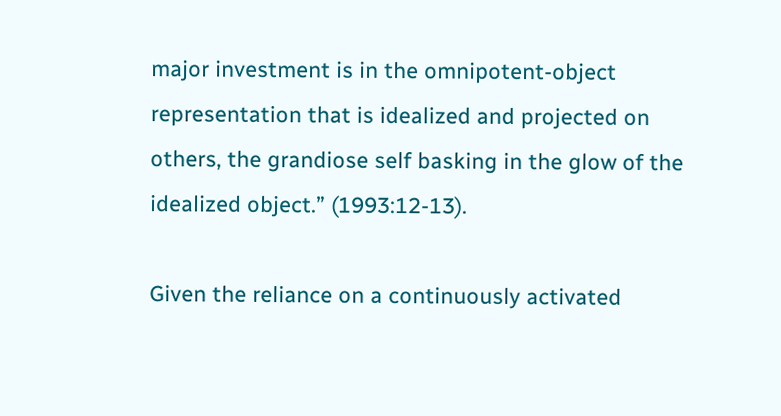major investment is in the omnipotent-object representation that is idealized and projected on others, the grandiose self basking in the glow of the idealized object.” (1993:12-13).

Given the reliance on a continuously activated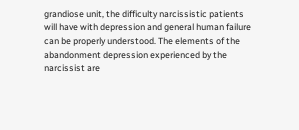grandiose unit, the difficulty narcissistic patients will have with depression and general human failure can be properly understood. The elements of the abandonment depression experienced by the narcissist are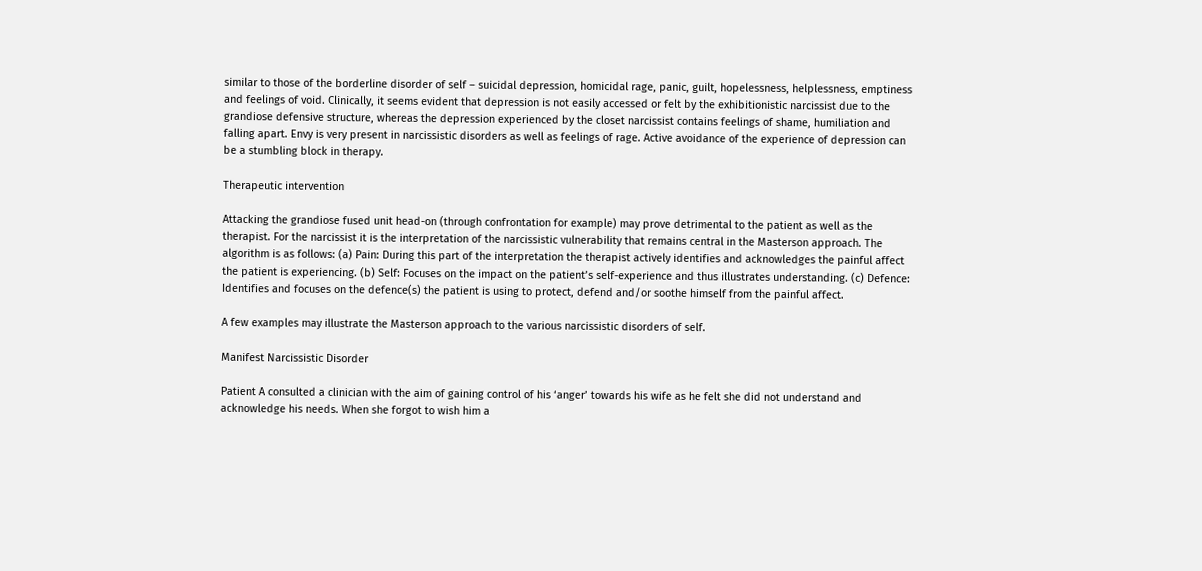similar to those of the borderline disorder of self – suicidal depression, homicidal rage, panic, guilt, hopelessness, helplessness, emptiness and feelings of void. Clinically, it seems evident that depression is not easily accessed or felt by the exhibitionistic narcissist due to the grandiose defensive structure, whereas the depression experienced by the closet narcissist contains feelings of shame, humiliation and falling apart. Envy is very present in narcissistic disorders as well as feelings of rage. Active avoidance of the experience of depression can be a stumbling block in therapy.

Therapeutic intervention

Attacking the grandiose fused unit head-on (through confrontation for example) may prove detrimental to the patient as well as the therapist. For the narcissist it is the interpretation of the narcissistic vulnerability that remains central in the Masterson approach. The algorithm is as follows: (a) Pain: During this part of the interpretation the therapist actively identifies and acknowledges the painful affect the patient is experiencing. (b) Self: Focuses on the impact on the patient’s self-experience and thus illustrates understanding. (c) Defence: Identifies and focuses on the defence(s) the patient is using to protect, defend and/or soothe himself from the painful affect.

A few examples may illustrate the Masterson approach to the various narcissistic disorders of self.

Manifest Narcissistic Disorder

Patient A consulted a clinician with the aim of gaining control of his ‘anger’ towards his wife as he felt she did not understand and acknowledge his needs. When she forgot to wish him a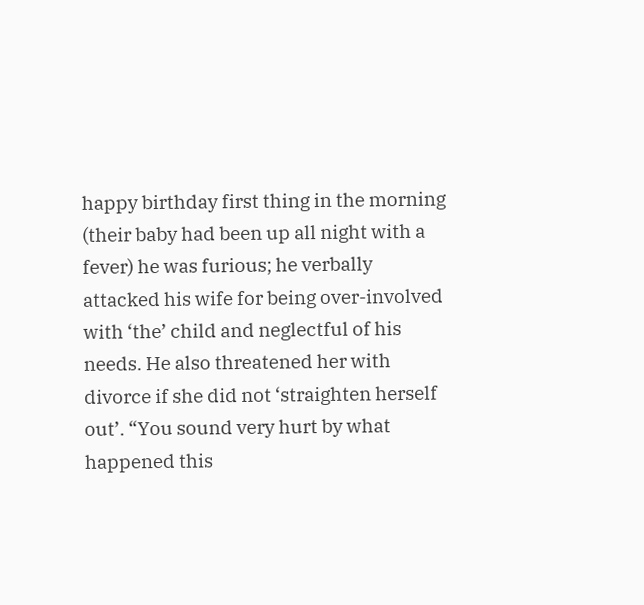happy birthday first thing in the morning (their baby had been up all night with a fever) he was furious; he verbally attacked his wife for being over-involved with ‘the’ child and neglectful of his needs. He also threatened her with divorce if she did not ‘straighten herself out’. “You sound very hurt by what happened this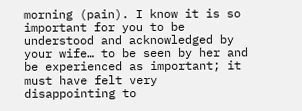morning (pain). I know it is so important for you to be understood and acknowledged by your wife… to be seen by her and be experienced as important; it must have felt very disappointing to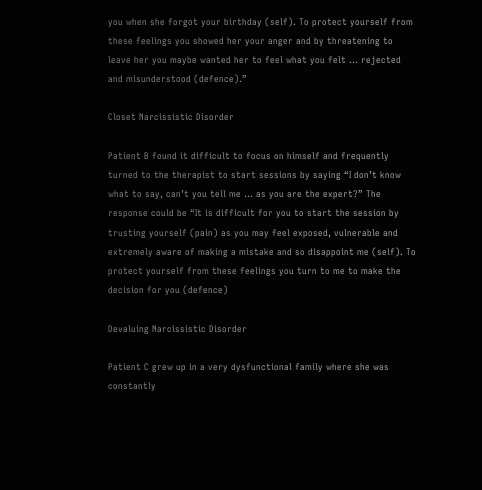you when she forgot your birthday (self). To protect yourself from these feelings you showed her your anger and by threatening to leave her you maybe wanted her to feel what you felt … rejected and misunderstood (defence).”

Closet Narcissistic Disorder

Patient B found it difficult to focus on himself and frequently turned to the therapist to start sessions by saying “I don’t know what to say, can’t you tell me … as you are the expert?” The response could be “It is difficult for you to start the session by trusting yourself (pain) as you may feel exposed, vulnerable and extremely aware of making a mistake and so disappoint me (self). To protect yourself from these feelings you turn to me to make the decision for you (defence)

Devaluing Narcissistic Disorder

Patient C grew up in a very dysfunctional family where she was constantly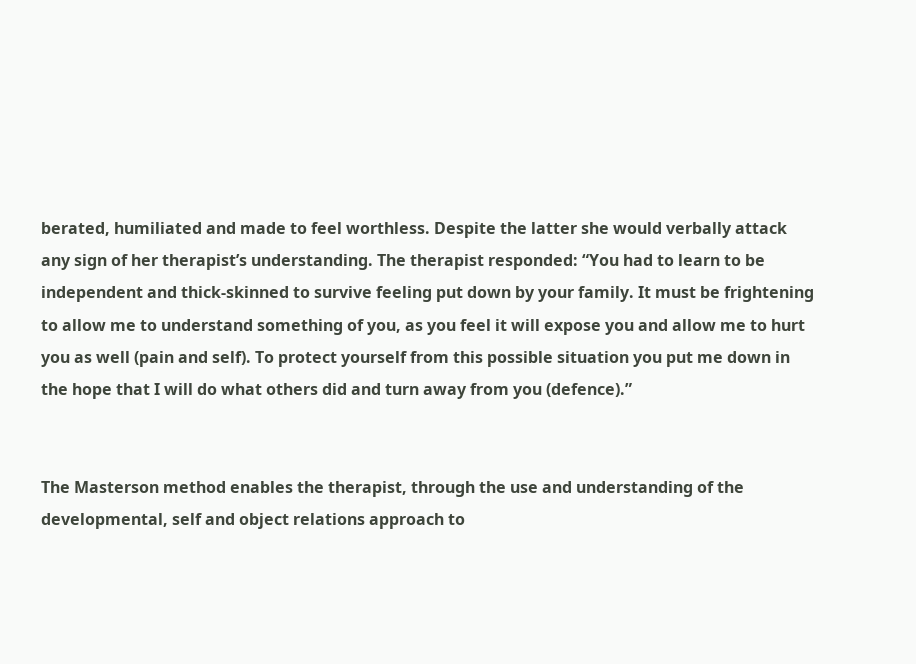berated, humiliated and made to feel worthless. Despite the latter she would verbally attack any sign of her therapist’s understanding. The therapist responded: “You had to learn to be independent and thick-skinned to survive feeling put down by your family. It must be frightening to allow me to understand something of you, as you feel it will expose you and allow me to hurt you as well (pain and self). To protect yourself from this possible situation you put me down in the hope that I will do what others did and turn away from you (defence).”


The Masterson method enables the therapist, through the use and understanding of the developmental, self and object relations approach to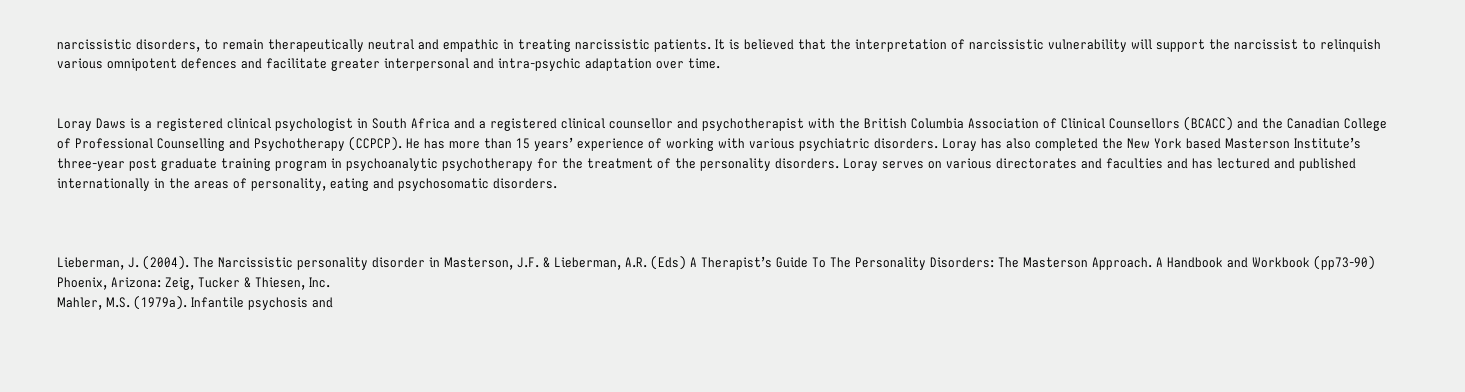narcissistic disorders, to remain therapeutically neutral and empathic in treating narcissistic patients. It is believed that the interpretation of narcissistic vulnerability will support the narcissist to relinquish various omnipotent defences and facilitate greater interpersonal and intra-psychic adaptation over time.


Loray Daws is a registered clinical psychologist in South Africa and a registered clinical counsellor and psychotherapist with the British Columbia Association of Clinical Counsellors (BCACC) and the Canadian College of Professional Counselling and Psychotherapy (CCPCP). He has more than 15 years’ experience of working with various psychiatric disorders. Loray has also completed the New York based Masterson Institute’s three-year post graduate training program in psychoanalytic psychotherapy for the treatment of the personality disorders. Loray serves on various directorates and faculties and has lectured and published internationally in the areas of personality, eating and psychosomatic disorders.



Lieberman, J. (2004). The Narcissistic personality disorder in Masterson, J.F. & Lieberman, A.R. (Eds) A Therapist’s Guide To The Personality Disorders: The Masterson Approach. A Handbook and Workbook (pp73-90) Phoenix, Arizona: Zeig, Tucker & Thiesen, Inc.
Mahler, M.S. (1979a). Infantile psychosis and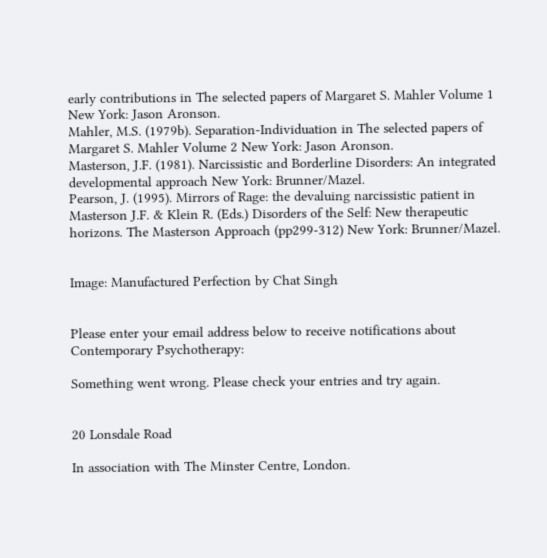early contributions in The selected papers of Margaret S. Mahler Volume 1 New York: Jason Aronson.
Mahler, M.S. (1979b). Separation-Individuation in The selected papers of Margaret S. Mahler Volume 2 New York: Jason Aronson.
Masterson, J.F. (1981). Narcissistic and Borderline Disorders: An integrated developmental approach New York: Brunner/Mazel.
Pearson, J. (1995). Mirrors of Rage: the devaluing narcissistic patient in Masterson J.F. & Klein R. (Eds.) Disorders of the Self: New therapeutic horizons. The Masterson Approach (pp299-312) New York: Brunner/Mazel.


Image: Manufactured Perfection by Chat Singh


Please enter your email address below to receive notifications about Contemporary Psychotherapy:

Something went wrong. Please check your entries and try again.


20 Lonsdale Road

In association with The Minster Centre, London.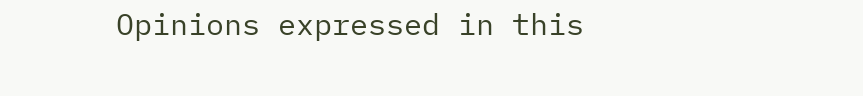Opinions expressed in this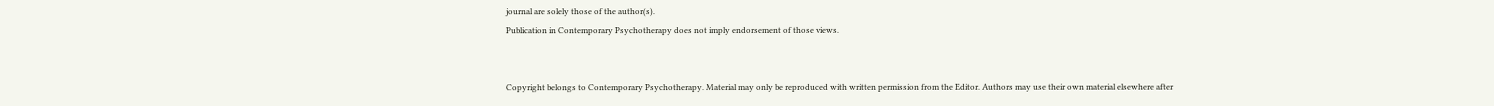journal are solely those of the author(s).
Publication in Contemporary Psychotherapy does not imply endorsement of those views.


Copyright belongs to Contemporary Psychotherapy. Material may only be reproduced with written permission from the Editor. Authors may use their own material elsewhere after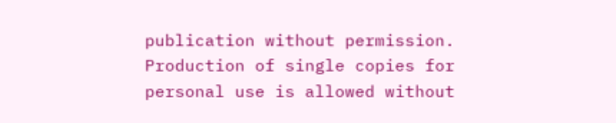publication without permission. Production of single copies for personal use is allowed without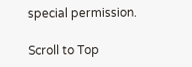special permission.

Scroll to Top